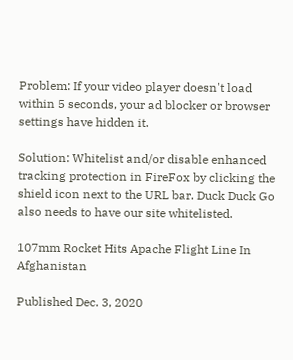Problem: If your video player doesn't load within 5 seconds, your ad blocker or browser settings have hidden it.

Solution: Whitelist and/or disable enhanced tracking protection in FireFox by clicking the shield icon next to the URL bar. Duck Duck Go also needs to have our site whitelisted.

107mm Rocket Hits Apache Flight Line In Afghanistan

Published Dec. 3, 2020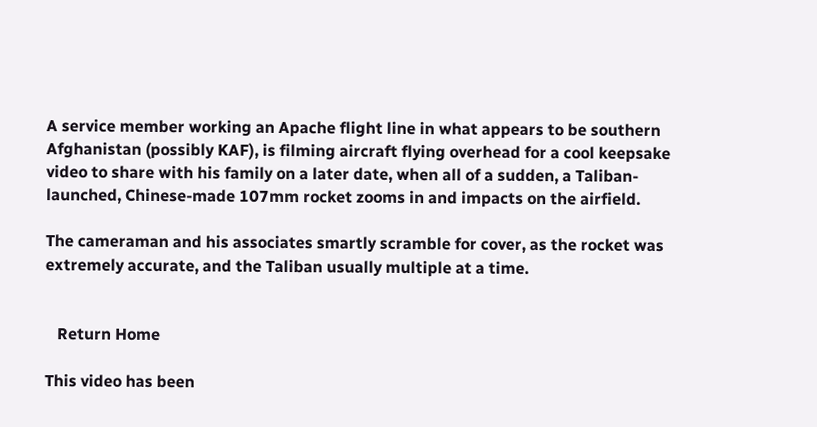A service member working an Apache flight line in what appears to be southern Afghanistan (possibly KAF), is filming aircraft flying overhead for a cool keepsake video to share with his family on a later date, when all of a sudden, a Taliban-launched, Chinese-made 107mm rocket zooms in and impacts on the airfield.

The cameraman and his associates smartly scramble for cover, as the rocket was extremely accurate, and the Taliban usually multiple at a time.


   Return Home

This video has been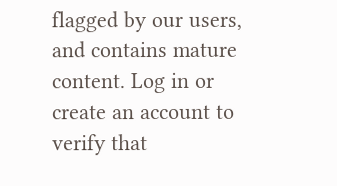flagged by our users, and contains mature content. Log in or create an account to verify that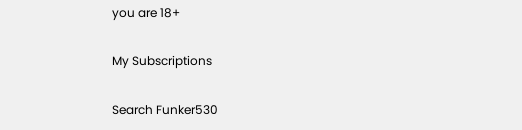you are 18+

My Subscriptions

Search Funker530